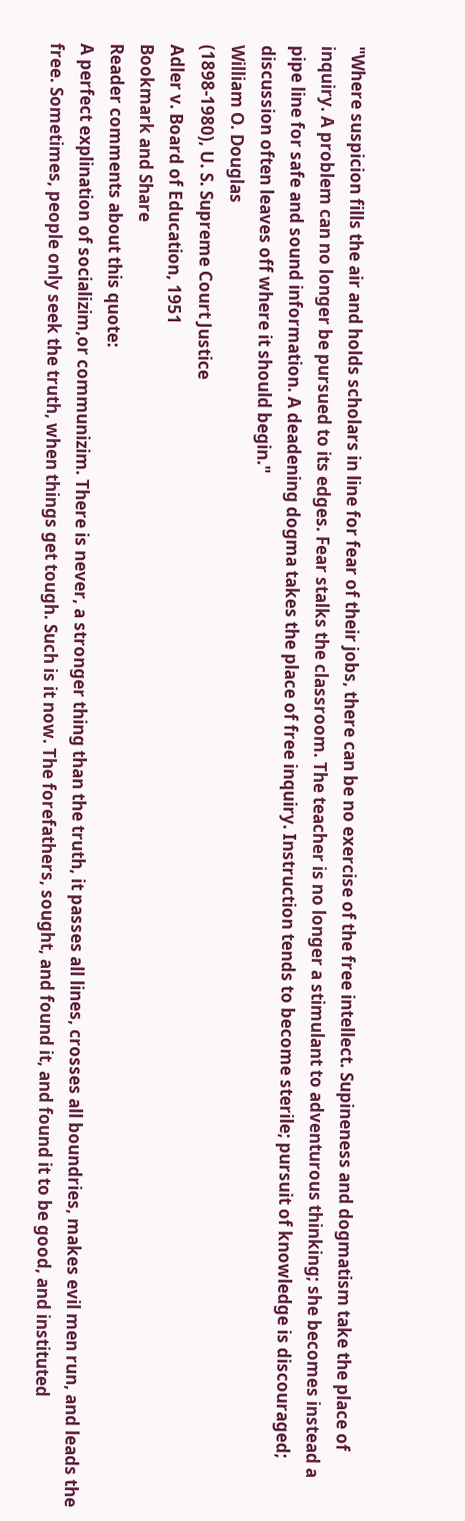"Where suspicion fills the air and holds scholars in line for fear of their jobs, there can be no exercise of the free intellect. Supineness and dogmatism take the place of inquiry. A problem can no longer be pursued to its edges. Fear stalks the classroom. The teacher is no longer a stimulant to adventurous thinking; she becomes instead a pipe line for safe and sound information. A deadening dogma takes the place of free inquiry. Instruction tends to become sterile; pursuit of knowledge is discouraged; discussion often leaves off where it should begin."
William O. Douglas
(1898-1980), U. S. Supreme Court Justice
Adler v. Board of Education, 1951
Bookmark and Share
Reader comments about this quote:
A perfect explination of socializim,or communizim. There is never, a stronger thing than the truth, it passes all lines, crosses all boundries, makes evil men run, and leads the free. Sometimes, people only seek the truth, when things get tough. Such is it now. The forefathers, sought, and found it, and found it to be good, and instituted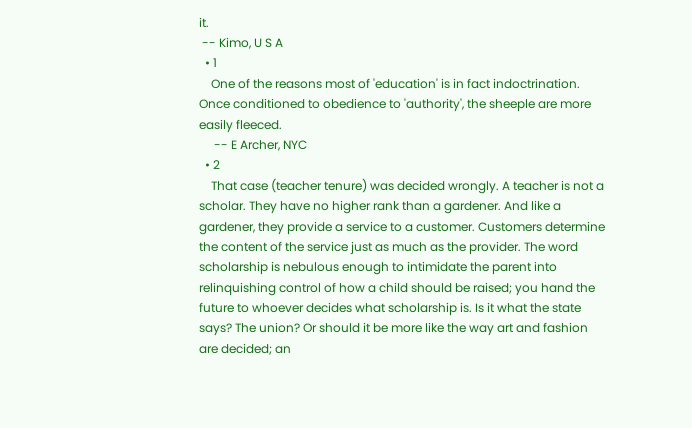it.
 -- Kimo, U S A
  • 1
    One of the reasons most of 'education' is in fact indoctrination. Once conditioned to obedience to 'authority', the sheeple are more easily fleeced.
     -- E Archer, NYC
  • 2
    That case (teacher tenure) was decided wrongly. A teacher is not a scholar. They have no higher rank than a gardener. And like a gardener, they provide a service to a customer. Customers determine the content of the service just as much as the provider. The word scholarship is nebulous enough to intimidate the parent into relinquishing control of how a child should be raised; you hand the future to whoever decides what scholarship is. Is it what the state says? The union? Or should it be more like the way art and fashion are decided; an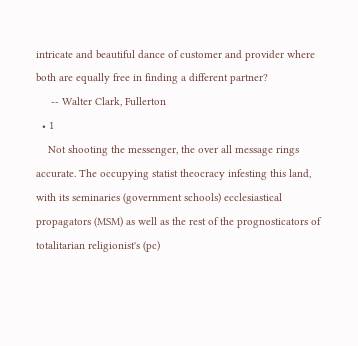intricate and beautiful dance of customer and provider where both are equally free in finding a different partner?
     -- Walter Clark, Fullerton
  • 1
    Not shooting the messenger, the over all message rings accurate. The occupying statist theocracy infesting this land, with its seminaries (government schools) ecclesiastical propagators (MSM) as well as the rest of the prognosticators of totalitarian religionist's (pc)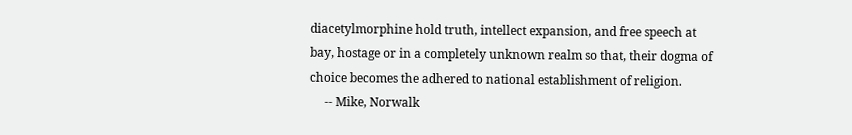diacetylmorphine hold truth, intellect expansion, and free speech at bay, hostage or in a completely unknown realm so that, their dogma of choice becomes the adhered to national establishment of religion.
     -- Mike, Norwalk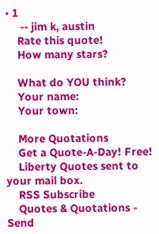• 1
     -- jim k, austin
    Rate this quote!
    How many stars?

    What do YOU think?
    Your name:
    Your town:

    More Quotations
    Get a Quote-A-Day! Free!
    Liberty Quotes sent to your mail box.
    RSS Subscribe
    Quotes & Quotations - Send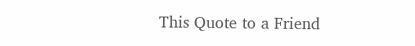This Quote to a Friend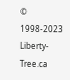© 1998-2023 Liberty-Tree.ca